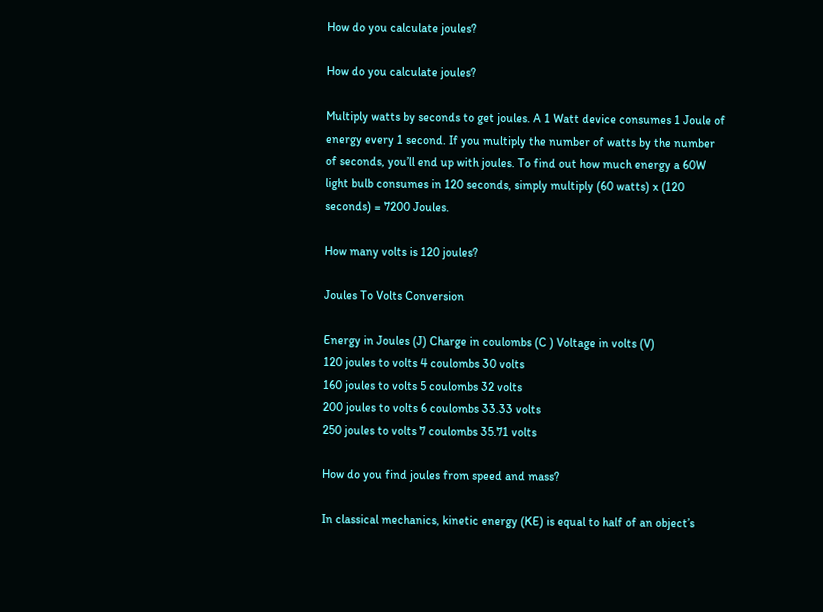How do you calculate joules?

How do you calculate joules?

Multiply watts by seconds to get joules. A 1 Watt device consumes 1 Joule of energy every 1 second. If you multiply the number of watts by the number of seconds, you’ll end up with joules. To find out how much energy a 60W light bulb consumes in 120 seconds, simply multiply (60 watts) x (120 seconds) = 7200 Joules.

How many volts is 120 joules?

Joules To Volts Conversion

Energy in Joules (J) Charge in coulombs (C ) Voltage in volts (V)
120 joules to volts 4 coulombs 30 volts
160 joules to volts 5 coulombs 32 volts
200 joules to volts 6 coulombs 33.33 volts
250 joules to volts 7 coulombs 35.71 volts

How do you find joules from speed and mass?

In classical mechanics, kinetic energy (KE) is equal to half of an object’s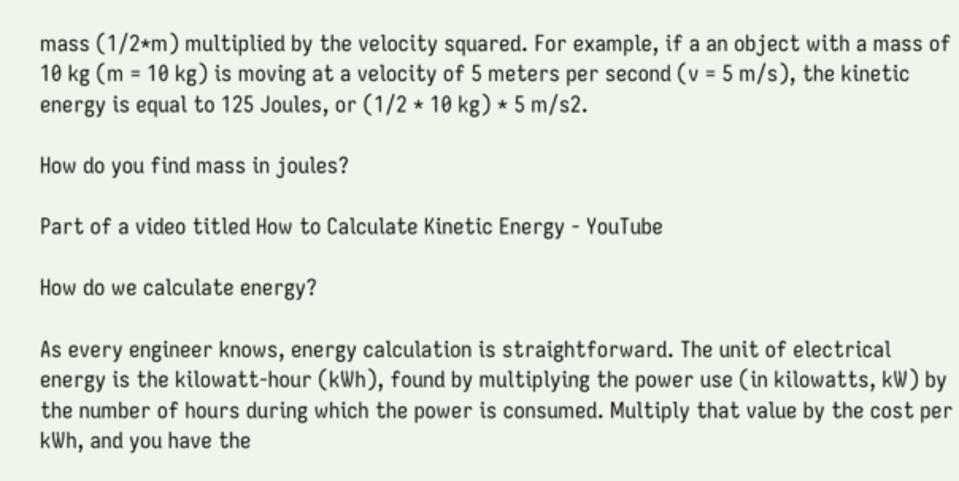mass (1/2*m) multiplied by the velocity squared. For example, if a an object with a mass of 10 kg (m = 10 kg) is moving at a velocity of 5 meters per second (v = 5 m/s), the kinetic energy is equal to 125 Joules, or (1/2 * 10 kg) * 5 m/s2.

How do you find mass in joules?

Part of a video titled How to Calculate Kinetic Energy - YouTube

How do we calculate energy?

As every engineer knows, energy calculation is straightforward. The unit of electrical energy is the kilowatt-hour (kWh), found by multiplying the power use (in kilowatts, kW) by the number of hours during which the power is consumed. Multiply that value by the cost per kWh, and you have the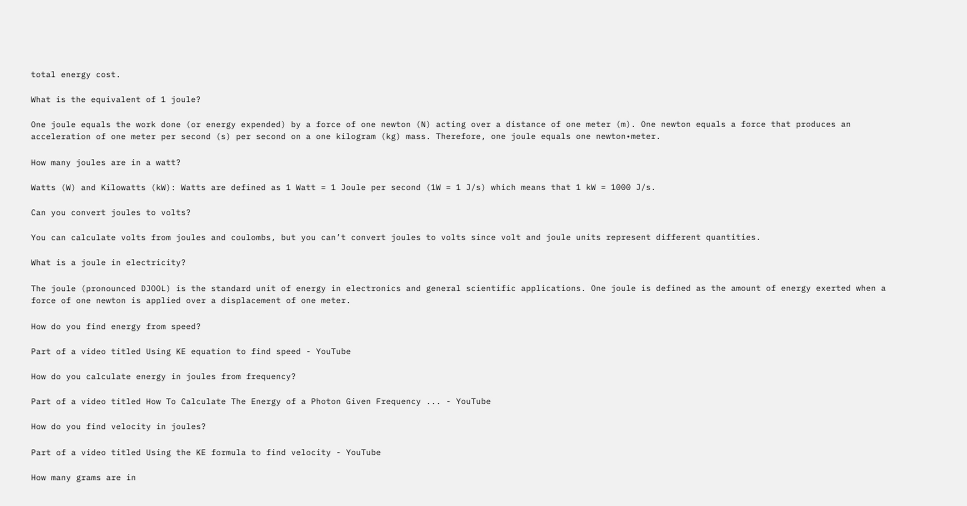total energy cost.

What is the equivalent of 1 joule?

One joule equals the work done (or energy expended) by a force of one newton (N) acting over a distance of one meter (m). One newton equals a force that produces an acceleration of one meter per second (s) per second on a one kilogram (kg) mass. Therefore, one joule equals one newton•meter.

How many joules are in a watt?

Watts (W) and Kilowatts (kW): Watts are defined as 1 Watt = 1 Joule per second (1W = 1 J/s) which means that 1 kW = 1000 J/s.

Can you convert joules to volts?

You can calculate volts from joules and coulombs, but you can’t convert joules to volts since volt and joule units represent different quantities.

What is a joule in electricity?

The joule (pronounced DJOOL) is the standard unit of energy in electronics and general scientific applications. One joule is defined as the amount of energy exerted when a force of one newton is applied over a displacement of one meter.

How do you find energy from speed?

Part of a video titled Using KE equation to find speed - YouTube

How do you calculate energy in joules from frequency?

Part of a video titled How To Calculate The Energy of a Photon Given Frequency ... - YouTube

How do you find velocity in joules?

Part of a video titled Using the KE formula to find velocity - YouTube

How many grams are in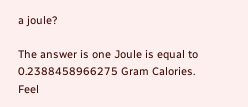a joule?

The answer is one Joule is equal to 0.2388458966275 Gram Calories. Feel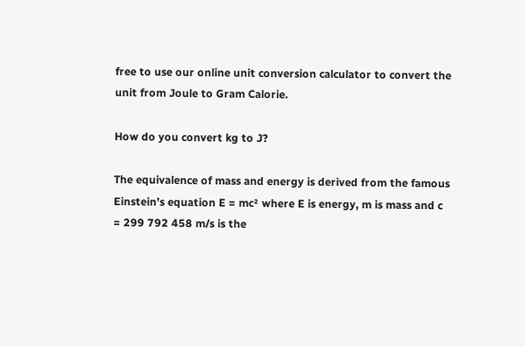free to use our online unit conversion calculator to convert the unit from Joule to Gram Calorie.

How do you convert kg to J?

The equivalence of mass and energy is derived from the famous Einstein’s equation E = mc² where E is energy, m is mass and c = 299 792 458 m/s is the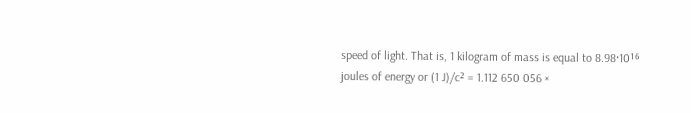speed of light. That is, 1 kilogram of mass is equal to 8.98·10¹⁶ joules of energy or (1 J)/c² = 1.112 650 056 ×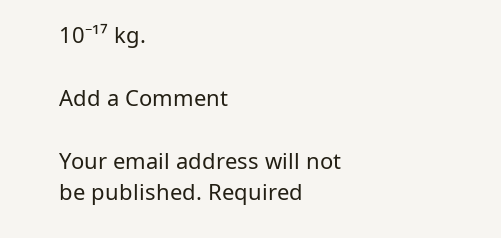10⁻¹⁷ kg.

Add a Comment

Your email address will not be published. Required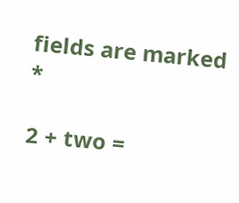fields are marked *

2 + two =